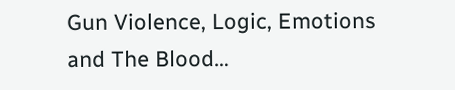Gun Violence, Logic, Emotions and The Blood…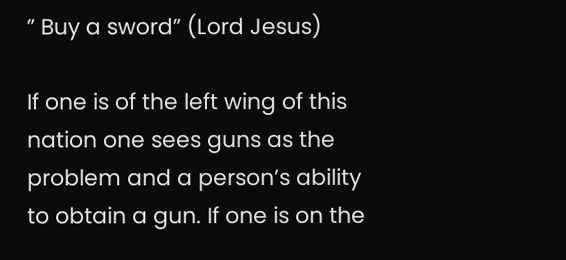” Buy a sword” (Lord Jesus)

If one is of the left wing of this nation one sees guns as the problem and a person’s ability to obtain a gun. If one is on the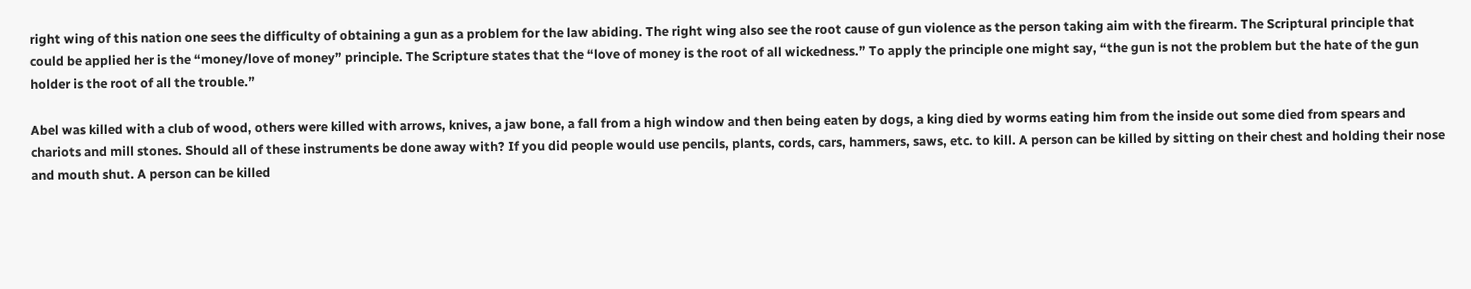right wing of this nation one sees the difficulty of obtaining a gun as a problem for the law abiding. The right wing also see the root cause of gun violence as the person taking aim with the firearm. The Scriptural principle that could be applied her is the “money/love of money” principle. The Scripture states that the “love of money is the root of all wickedness.” To apply the principle one might say, “the gun is not the problem but the hate of the gun holder is the root of all the trouble.”

Abel was killed with a club of wood, others were killed with arrows, knives, a jaw bone, a fall from a high window and then being eaten by dogs, a king died by worms eating him from the inside out some died from spears and chariots and mill stones. Should all of these instruments be done away with? If you did people would use pencils, plants, cords, cars, hammers, saws, etc. to kill. A person can be killed by sitting on their chest and holding their nose and mouth shut. A person can be killed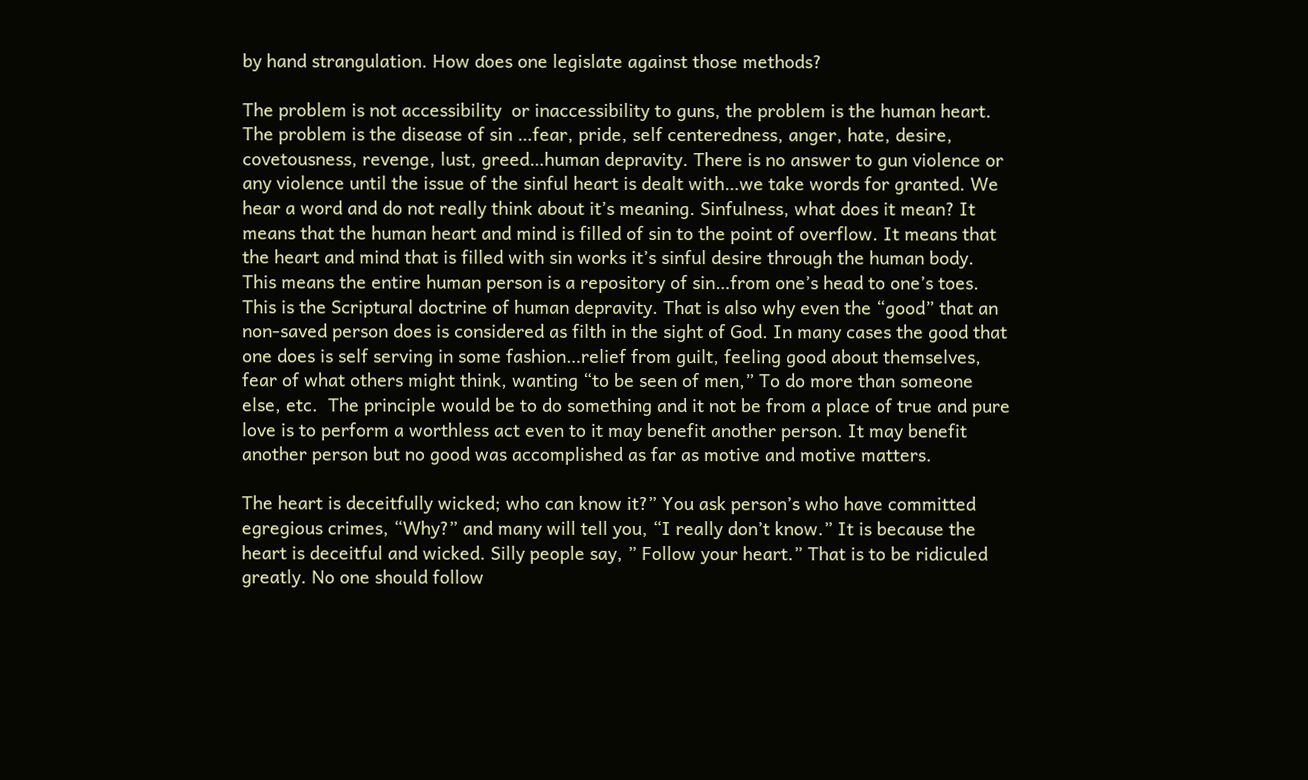by hand strangulation. How does one legislate against those methods?

The problem is not accessibility  or inaccessibility to guns, the problem is the human heart. The problem is the disease of sin …fear, pride, self centeredness, anger, hate, desire, covetousness, revenge, lust, greed…human depravity. There is no answer to gun violence or any violence until the issue of the sinful heart is dealt with…we take words for granted. We hear a word and do not really think about it’s meaning. Sinfulness, what does it mean? It means that the human heart and mind is filled of sin to the point of overflow. It means that the heart and mind that is filled with sin works it’s sinful desire through the human body. This means the entire human person is a repository of sin…from one’s head to one’s toes. This is the Scriptural doctrine of human depravity. That is also why even the “good” that an non-saved person does is considered as filth in the sight of God. In many cases the good that one does is self serving in some fashion…relief from guilt, feeling good about themselves, fear of what others might think, wanting “to be seen of men,” To do more than someone else, etc.  The principle would be to do something and it not be from a place of true and pure love is to perform a worthless act even to it may benefit another person. It may benefit another person but no good was accomplished as far as motive and motive matters.

The heart is deceitfully wicked; who can know it?” You ask person’s who have committed egregious crimes, “Why?” and many will tell you, “I really don’t know.” It is because the heart is deceitful and wicked. Silly people say, ” Follow your heart.” That is to be ridiculed greatly. No one should follow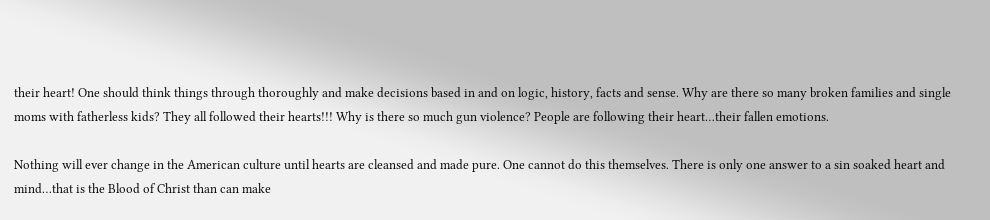their heart! One should think things through thoroughly and make decisions based in and on logic, history, facts and sense. Why are there so many broken families and single moms with fatherless kids? They all followed their hearts!!! Why is there so much gun violence? People are following their heart…their fallen emotions.

Nothing will ever change in the American culture until hearts are cleansed and made pure. One cannot do this themselves. There is only one answer to a sin soaked heart and mind…that is the Blood of Christ than can make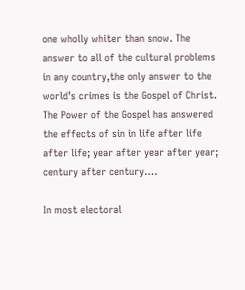one wholly whiter than snow. The answer to all of the cultural problems in any country,the only answer to the world’s crimes is the Gospel of Christ. The Power of the Gospel has answered the effects of sin in life after life after life; year after year after year; century after century….

In most electoral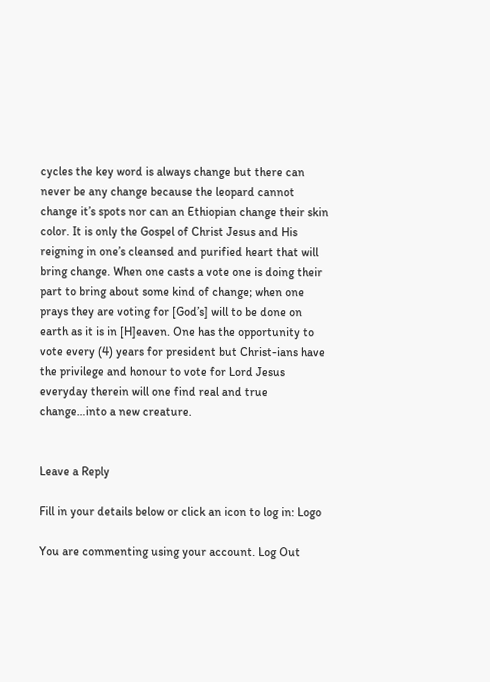cycles the key word is always change but there can never be any change because the leopard cannot change it’s spots nor can an Ethiopian change their skin color. It is only the Gospel of Christ Jesus and His reigning in one’s cleansed and purified heart that will bring change. When one casts a vote one is doing their part to bring about some kind of change; when one prays they are voting for [God’s] will to be done on earth as it is in [H]eaven. One has the opportunity to vote every (4) years for president but Christ-ians have the privilege and honour to vote for Lord Jesus everyday therein will one find real and true change…into a new creature.


Leave a Reply

Fill in your details below or click an icon to log in: Logo

You are commenting using your account. Log Out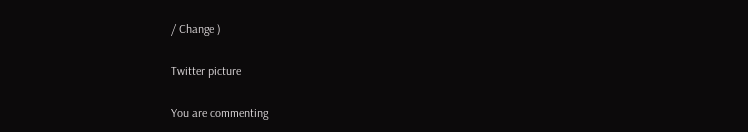/ Change )

Twitter picture

You are commenting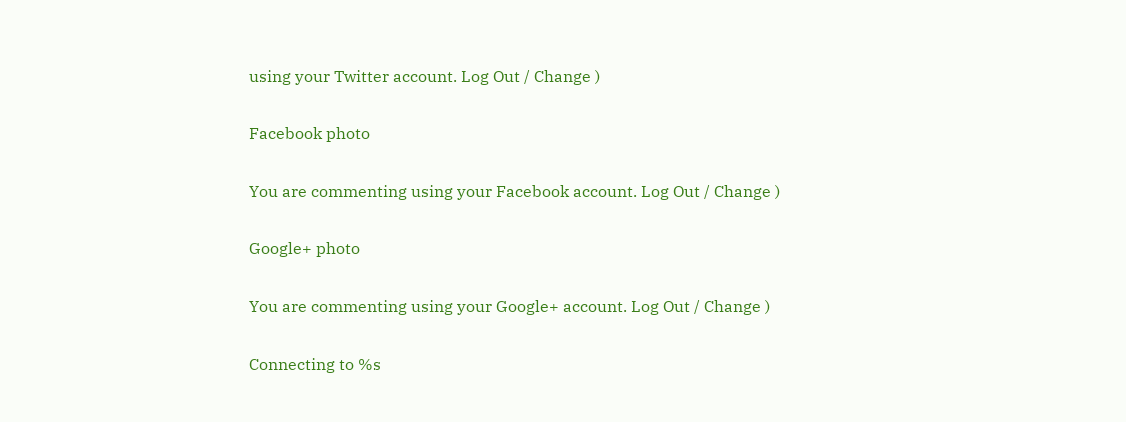using your Twitter account. Log Out / Change )

Facebook photo

You are commenting using your Facebook account. Log Out / Change )

Google+ photo

You are commenting using your Google+ account. Log Out / Change )

Connecting to %s